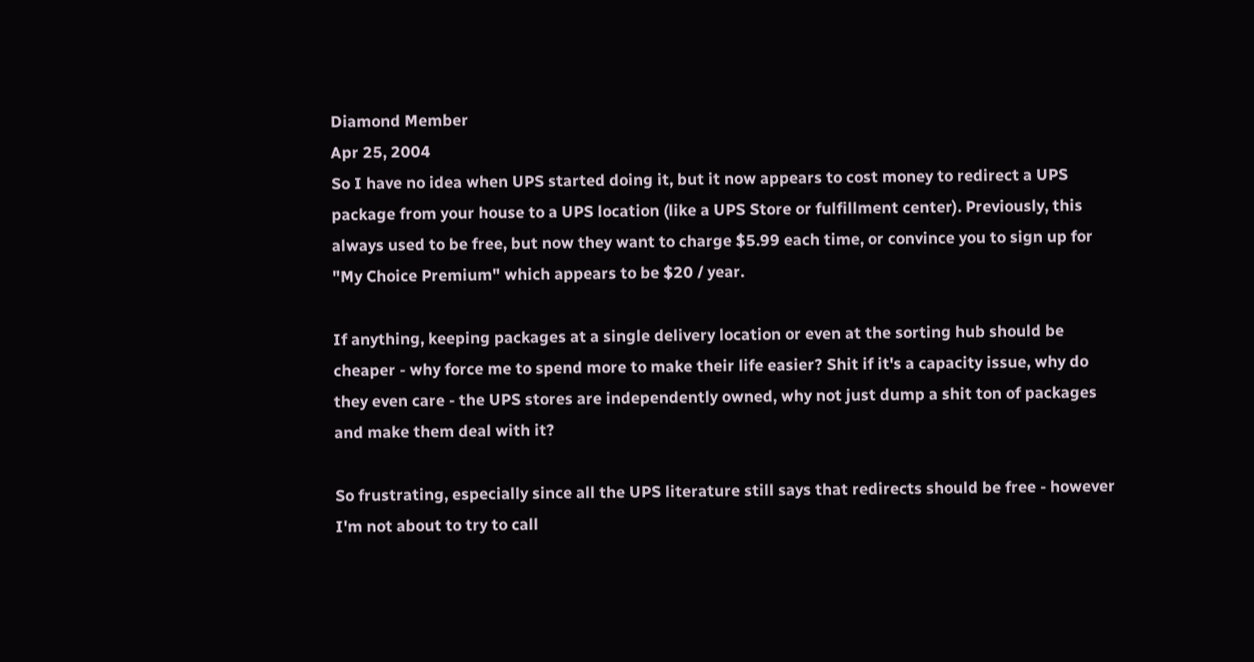Diamond Member
Apr 25, 2004
So I have no idea when UPS started doing it, but it now appears to cost money to redirect a UPS package from your house to a UPS location (like a UPS Store or fulfillment center). Previously, this always used to be free, but now they want to charge $5.99 each time, or convince you to sign up for "My Choice Premium" which appears to be $20 / year.

If anything, keeping packages at a single delivery location or even at the sorting hub should be cheaper - why force me to spend more to make their life easier? Shit if it's a capacity issue, why do they even care - the UPS stores are independently owned, why not just dump a shit ton of packages and make them deal with it?

So frustrating, especially since all the UPS literature still says that redirects should be free - however I'm not about to try to call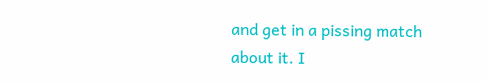and get in a pissing match about it. I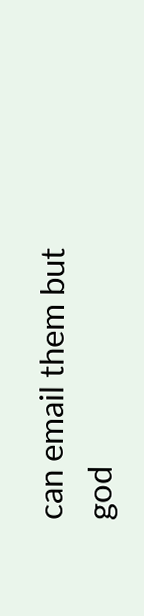can email them but god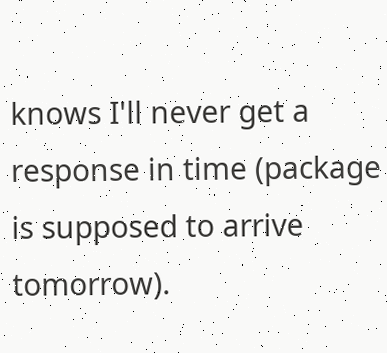knows I'll never get a response in time (package is supposed to arrive tomorrow).